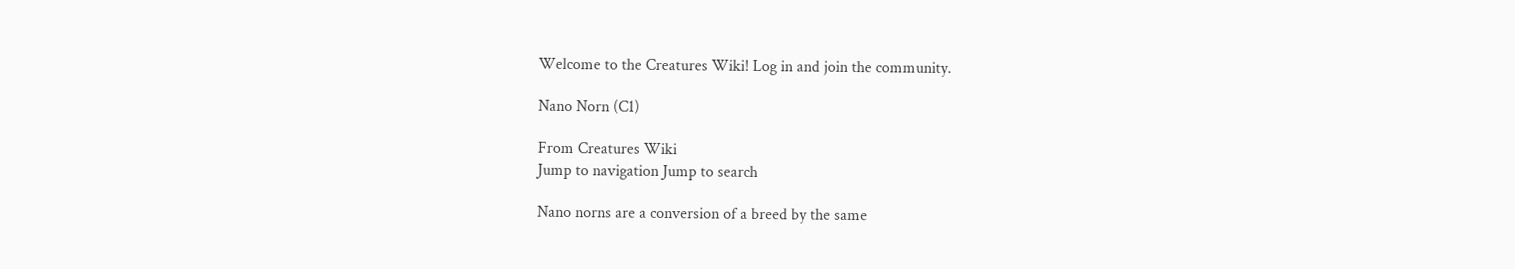Welcome to the Creatures Wiki! Log in and join the community.

Nano Norn (C1)

From Creatures Wiki
Jump to navigation Jump to search

Nano norns are a conversion of a breed by the same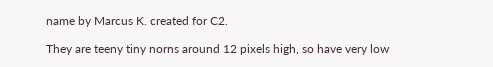name by Marcus K. created for C2.

They are teeny tiny norns around 12 pixels high, so have very low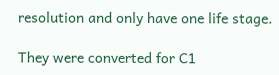resolution and only have one life stage.

They were converted for C1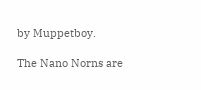by Muppetboy.

The Nano Norns are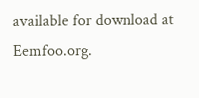available for download at Eemfoo.org.